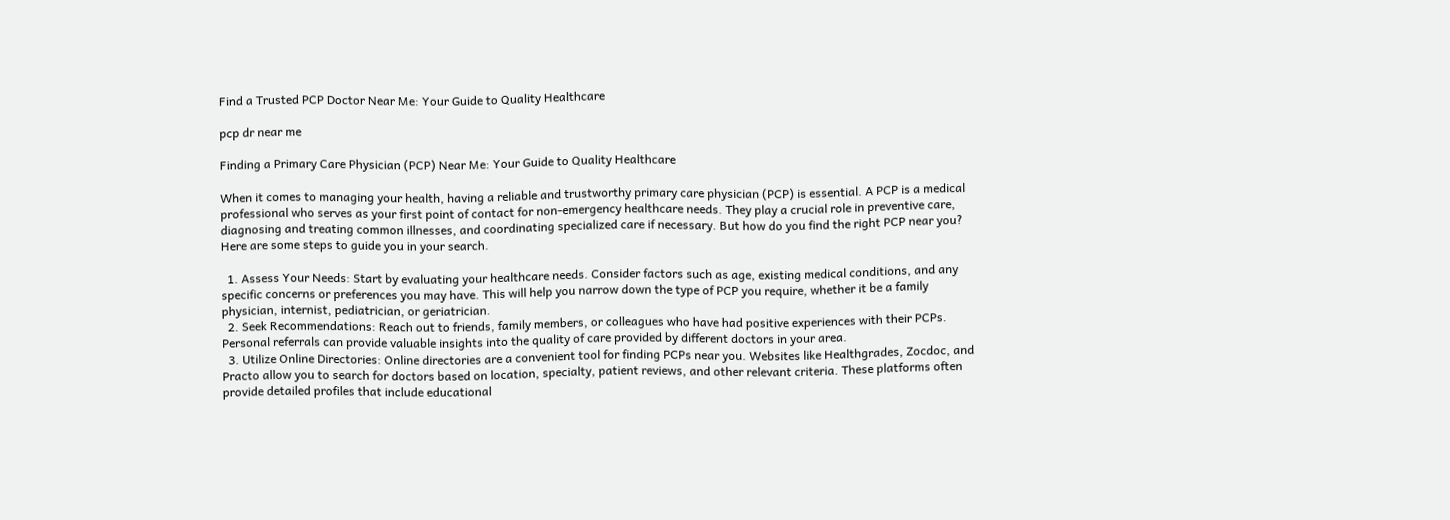Find a Trusted PCP Doctor Near Me: Your Guide to Quality Healthcare

pcp dr near me

Finding a Primary Care Physician (PCP) Near Me: Your Guide to Quality Healthcare

When it comes to managing your health, having a reliable and trustworthy primary care physician (PCP) is essential. A PCP is a medical professional who serves as your first point of contact for non-emergency healthcare needs. They play a crucial role in preventive care, diagnosing and treating common illnesses, and coordinating specialized care if necessary. But how do you find the right PCP near you? Here are some steps to guide you in your search.

  1. Assess Your Needs: Start by evaluating your healthcare needs. Consider factors such as age, existing medical conditions, and any specific concerns or preferences you may have. This will help you narrow down the type of PCP you require, whether it be a family physician, internist, pediatrician, or geriatrician.
  2. Seek Recommendations: Reach out to friends, family members, or colleagues who have had positive experiences with their PCPs. Personal referrals can provide valuable insights into the quality of care provided by different doctors in your area.
  3. Utilize Online Directories: Online directories are a convenient tool for finding PCPs near you. Websites like Healthgrades, Zocdoc, and Practo allow you to search for doctors based on location, specialty, patient reviews, and other relevant criteria. These platforms often provide detailed profiles that include educational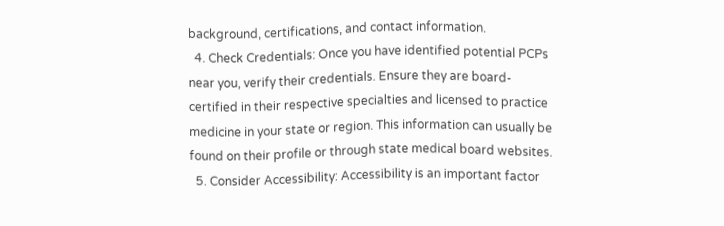background, certifications, and contact information.
  4. Check Credentials: Once you have identified potential PCPs near you, verify their credentials. Ensure they are board-certified in their respective specialties and licensed to practice medicine in your state or region. This information can usually be found on their profile or through state medical board websites.
  5. Consider Accessibility: Accessibility is an important factor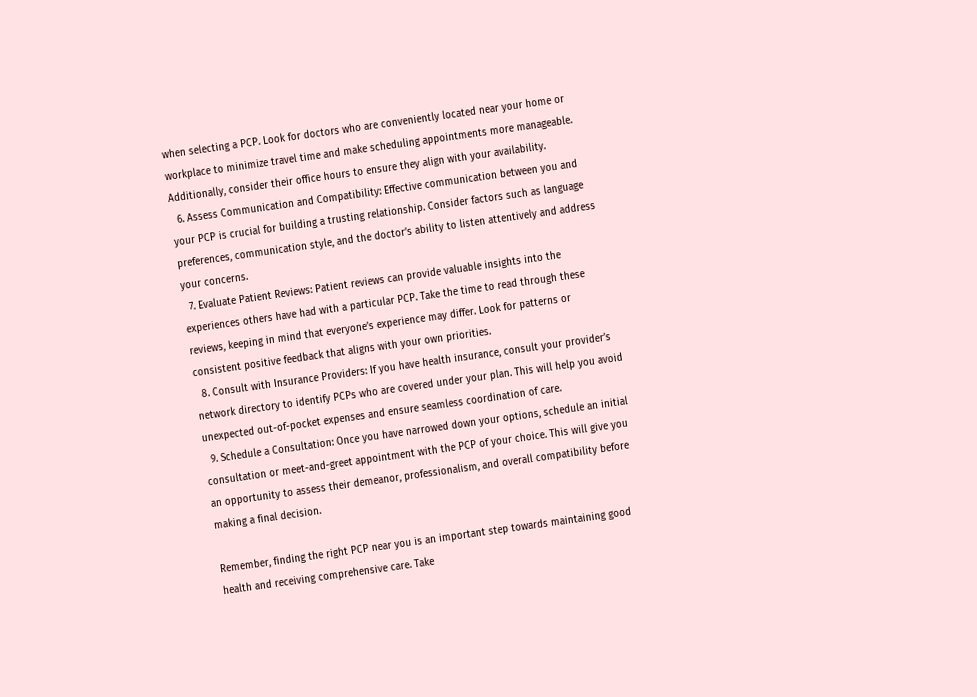when selecting a PCP. Look for doctors who are conveniently located near your home or workplace to minimize travel time and make scheduling appointments more manageable. Additionally, consider their office hours to ensure they align with your availability.
  6. Assess Communication and Compatibility: Effective communication between you and your PCP is crucial for building a trusting relationship. Consider factors such as language preferences, communication style, and the doctor’s ability to listen attentively and address your concerns.
  7. Evaluate Patient Reviews: Patient reviews can provide valuable insights into the experiences others have had with a particular PCP. Take the time to read through these reviews, keeping in mind that everyone’s experience may differ. Look for patterns or consistent positive feedback that aligns with your own priorities.
  8. Consult with Insurance Providers: If you have health insurance, consult your provider’s network directory to identify PCPs who are covered under your plan. This will help you avoid unexpected out-of-pocket expenses and ensure seamless coordination of care.
  9. Schedule a Consultation: Once you have narrowed down your options, schedule an initial consultation or meet-and-greet appointment with the PCP of your choice. This will give you an opportunity to assess their demeanor, professionalism, and overall compatibility before making a final decision.

Remember, finding the right PCP near you is an important step towards maintaining good health and receiving comprehensive care. Take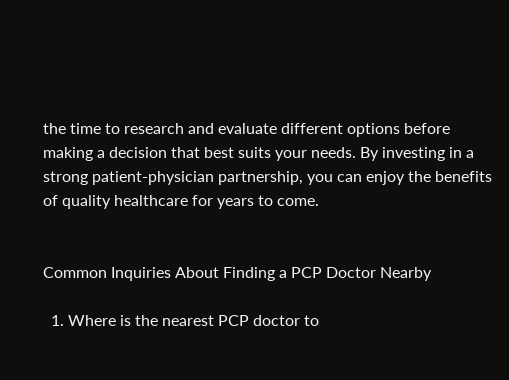the time to research and evaluate different options before making a decision that best suits your needs. By investing in a strong patient-physician partnership, you can enjoy the benefits of quality healthcare for years to come.


Common Inquiries About Finding a PCP Doctor Nearby

  1. Where is the nearest PCP doctor to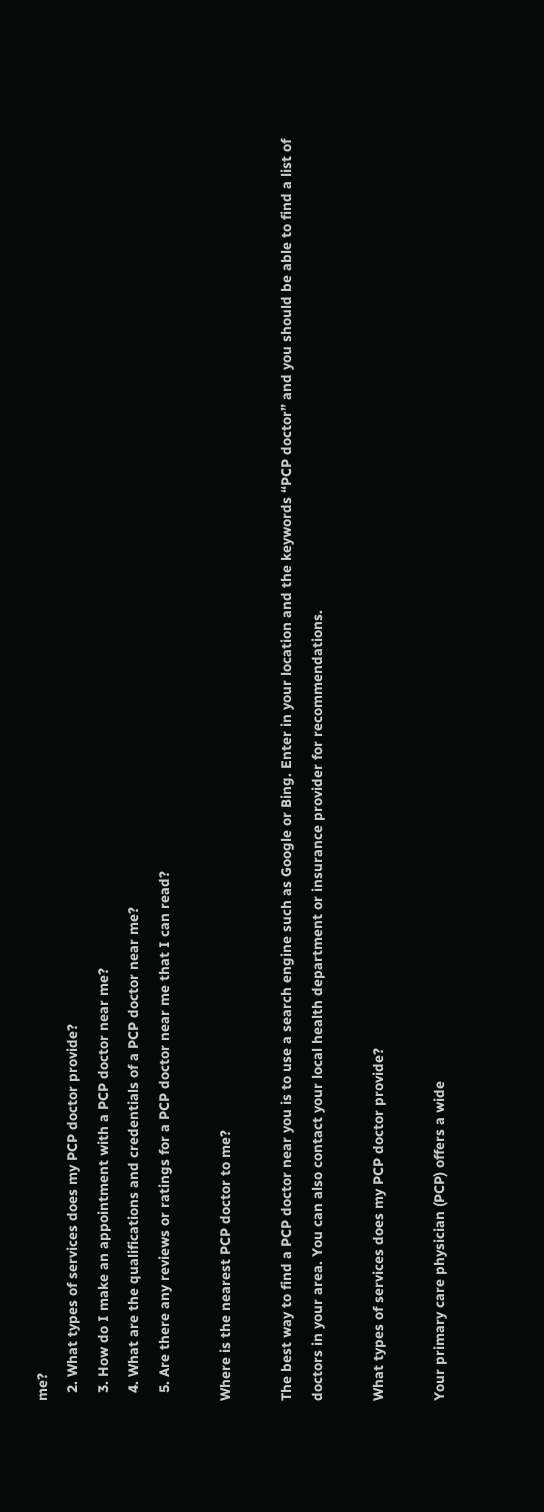me?
  2. What types of services does my PCP doctor provide?
  3. How do I make an appointment with a PCP doctor near me?
  4. What are the qualifications and credentials of a PCP doctor near me?
  5. Are there any reviews or ratings for a PCP doctor near me that I can read?

Where is the nearest PCP doctor to me?

The best way to find a PCP doctor near you is to use a search engine such as Google or Bing. Enter in your location and the keywords “PCP doctor” and you should be able to find a list of doctors in your area. You can also contact your local health department or insurance provider for recommendations.

What types of services does my PCP doctor provide?

Your primary care physician (PCP) offers a wide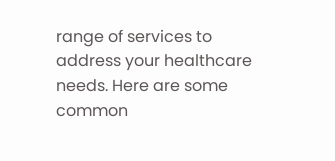range of services to address your healthcare needs. Here are some common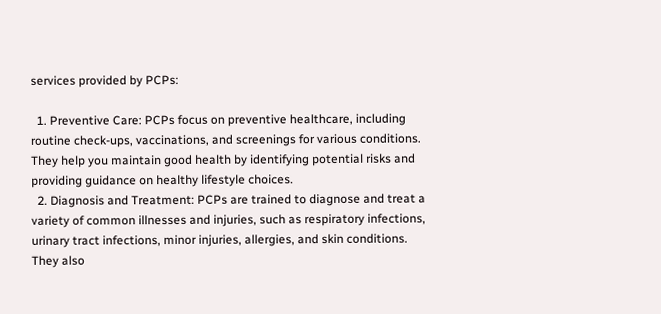services provided by PCPs:

  1. Preventive Care: PCPs focus on preventive healthcare, including routine check-ups, vaccinations, and screenings for various conditions. They help you maintain good health by identifying potential risks and providing guidance on healthy lifestyle choices.
  2. Diagnosis and Treatment: PCPs are trained to diagnose and treat a variety of common illnesses and injuries, such as respiratory infections, urinary tract infections, minor injuries, allergies, and skin conditions. They also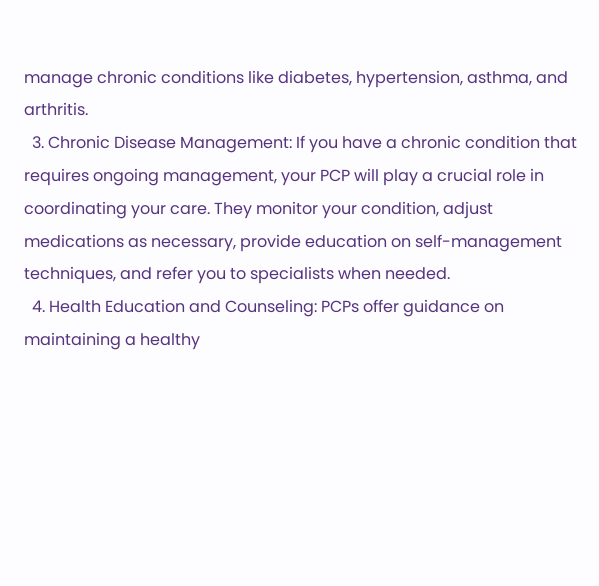manage chronic conditions like diabetes, hypertension, asthma, and arthritis.
  3. Chronic Disease Management: If you have a chronic condition that requires ongoing management, your PCP will play a crucial role in coordinating your care. They monitor your condition, adjust medications as necessary, provide education on self-management techniques, and refer you to specialists when needed.
  4. Health Education and Counseling: PCPs offer guidance on maintaining a healthy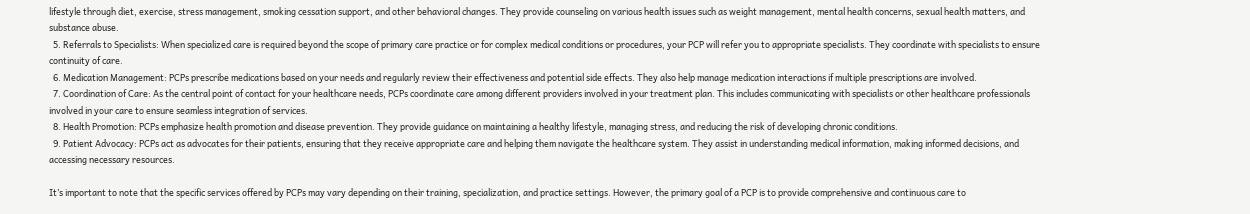lifestyle through diet, exercise, stress management, smoking cessation support, and other behavioral changes. They provide counseling on various health issues such as weight management, mental health concerns, sexual health matters, and substance abuse.
  5. Referrals to Specialists: When specialized care is required beyond the scope of primary care practice or for complex medical conditions or procedures, your PCP will refer you to appropriate specialists. They coordinate with specialists to ensure continuity of care.
  6. Medication Management: PCPs prescribe medications based on your needs and regularly review their effectiveness and potential side effects. They also help manage medication interactions if multiple prescriptions are involved.
  7. Coordination of Care: As the central point of contact for your healthcare needs, PCPs coordinate care among different providers involved in your treatment plan. This includes communicating with specialists or other healthcare professionals involved in your care to ensure seamless integration of services.
  8. Health Promotion: PCPs emphasize health promotion and disease prevention. They provide guidance on maintaining a healthy lifestyle, managing stress, and reducing the risk of developing chronic conditions.
  9. Patient Advocacy: PCPs act as advocates for their patients, ensuring that they receive appropriate care and helping them navigate the healthcare system. They assist in understanding medical information, making informed decisions, and accessing necessary resources.

It’s important to note that the specific services offered by PCPs may vary depending on their training, specialization, and practice settings. However, the primary goal of a PCP is to provide comprehensive and continuous care to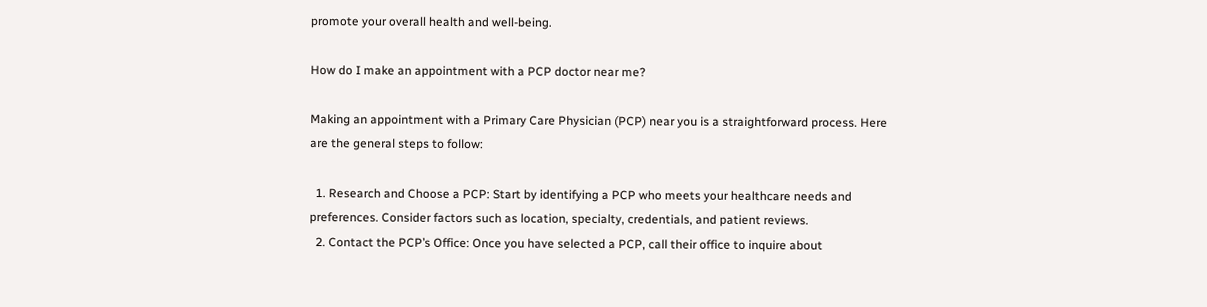promote your overall health and well-being.

How do I make an appointment with a PCP doctor near me?

Making an appointment with a Primary Care Physician (PCP) near you is a straightforward process. Here are the general steps to follow:

  1. Research and Choose a PCP: Start by identifying a PCP who meets your healthcare needs and preferences. Consider factors such as location, specialty, credentials, and patient reviews.
  2. Contact the PCP’s Office: Once you have selected a PCP, call their office to inquire about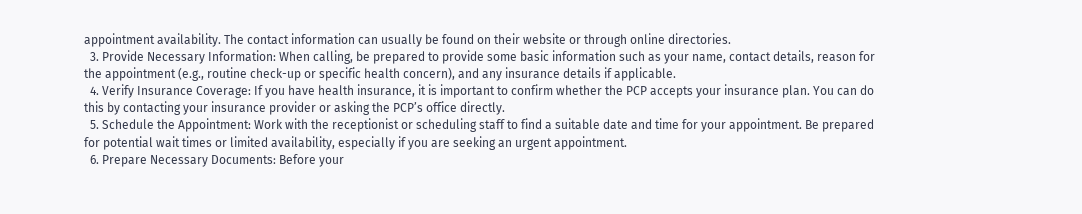appointment availability. The contact information can usually be found on their website or through online directories.
  3. Provide Necessary Information: When calling, be prepared to provide some basic information such as your name, contact details, reason for the appointment (e.g., routine check-up or specific health concern), and any insurance details if applicable.
  4. Verify Insurance Coverage: If you have health insurance, it is important to confirm whether the PCP accepts your insurance plan. You can do this by contacting your insurance provider or asking the PCP’s office directly.
  5. Schedule the Appointment: Work with the receptionist or scheduling staff to find a suitable date and time for your appointment. Be prepared for potential wait times or limited availability, especially if you are seeking an urgent appointment.
  6. Prepare Necessary Documents: Before your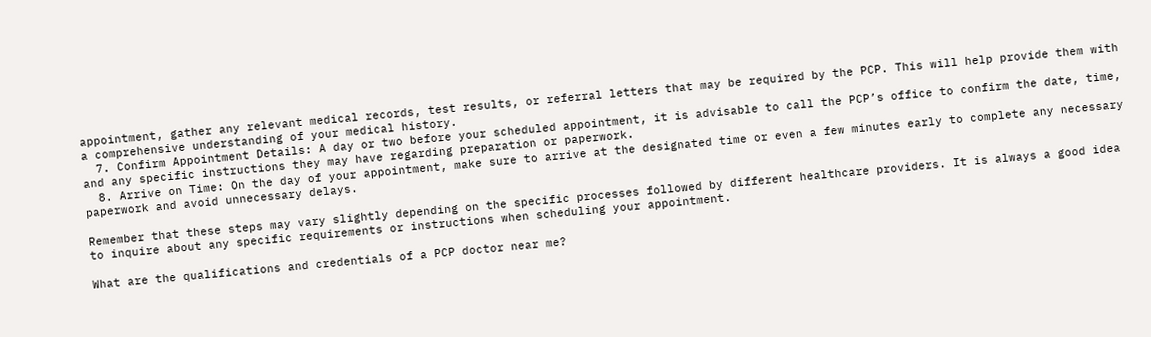appointment, gather any relevant medical records, test results, or referral letters that may be required by the PCP. This will help provide them with a comprehensive understanding of your medical history.
  7. Confirm Appointment Details: A day or two before your scheduled appointment, it is advisable to call the PCP’s office to confirm the date, time, and any specific instructions they may have regarding preparation or paperwork.
  8. Arrive on Time: On the day of your appointment, make sure to arrive at the designated time or even a few minutes early to complete any necessary paperwork and avoid unnecessary delays.

Remember that these steps may vary slightly depending on the specific processes followed by different healthcare providers. It is always a good idea to inquire about any specific requirements or instructions when scheduling your appointment.

What are the qualifications and credentials of a PCP doctor near me?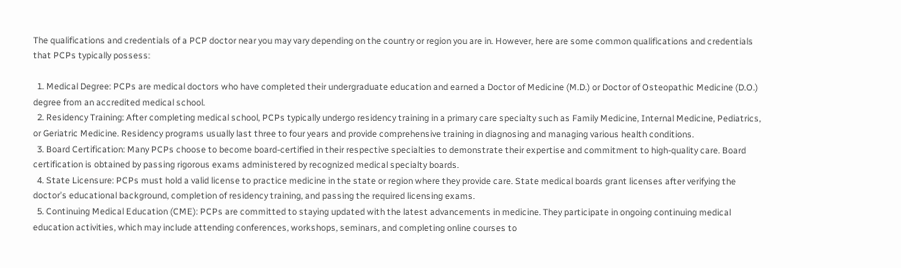The qualifications and credentials of a PCP doctor near you may vary depending on the country or region you are in. However, here are some common qualifications and credentials that PCPs typically possess:

  1. Medical Degree: PCPs are medical doctors who have completed their undergraduate education and earned a Doctor of Medicine (M.D.) or Doctor of Osteopathic Medicine (D.O.) degree from an accredited medical school.
  2. Residency Training: After completing medical school, PCPs typically undergo residency training in a primary care specialty such as Family Medicine, Internal Medicine, Pediatrics, or Geriatric Medicine. Residency programs usually last three to four years and provide comprehensive training in diagnosing and managing various health conditions.
  3. Board Certification: Many PCPs choose to become board-certified in their respective specialties to demonstrate their expertise and commitment to high-quality care. Board certification is obtained by passing rigorous exams administered by recognized medical specialty boards.
  4. State Licensure: PCPs must hold a valid license to practice medicine in the state or region where they provide care. State medical boards grant licenses after verifying the doctor’s educational background, completion of residency training, and passing the required licensing exams.
  5. Continuing Medical Education (CME): PCPs are committed to staying updated with the latest advancements in medicine. They participate in ongoing continuing medical education activities, which may include attending conferences, workshops, seminars, and completing online courses to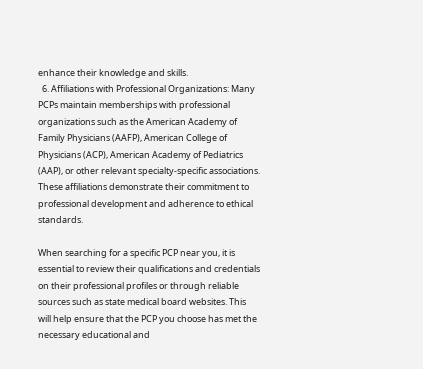enhance their knowledge and skills.
  6. Affiliations with Professional Organizations: Many PCPs maintain memberships with professional organizations such as the American Academy of Family Physicians (AAFP), American College of Physicians (ACP), American Academy of Pediatrics (AAP), or other relevant specialty-specific associations. These affiliations demonstrate their commitment to professional development and adherence to ethical standards.

When searching for a specific PCP near you, it is essential to review their qualifications and credentials on their professional profiles or through reliable sources such as state medical board websites. This will help ensure that the PCP you choose has met the necessary educational and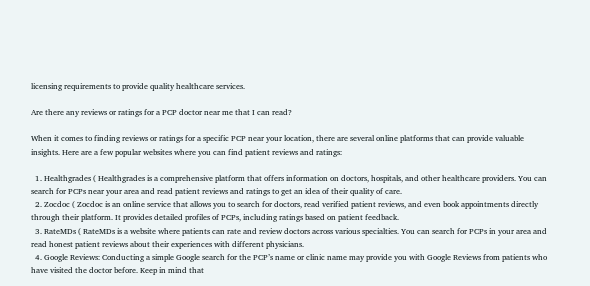licensing requirements to provide quality healthcare services.

Are there any reviews or ratings for a PCP doctor near me that I can read?

When it comes to finding reviews or ratings for a specific PCP near your location, there are several online platforms that can provide valuable insights. Here are a few popular websites where you can find patient reviews and ratings:

  1. Healthgrades ( Healthgrades is a comprehensive platform that offers information on doctors, hospitals, and other healthcare providers. You can search for PCPs near your area and read patient reviews and ratings to get an idea of their quality of care.
  2. Zocdoc ( Zocdoc is an online service that allows you to search for doctors, read verified patient reviews, and even book appointments directly through their platform. It provides detailed profiles of PCPs, including ratings based on patient feedback.
  3. RateMDs ( RateMDs is a website where patients can rate and review doctors across various specialties. You can search for PCPs in your area and read honest patient reviews about their experiences with different physicians.
  4. Google Reviews: Conducting a simple Google search for the PCP’s name or clinic name may provide you with Google Reviews from patients who have visited the doctor before. Keep in mind that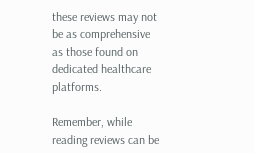these reviews may not be as comprehensive as those found on dedicated healthcare platforms.

Remember, while reading reviews can be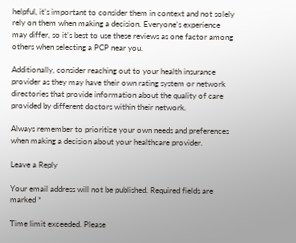helpful, it’s important to consider them in context and not solely rely on them when making a decision. Everyone’s experience may differ, so it’s best to use these reviews as one factor among others when selecting a PCP near you.

Additionally, consider reaching out to your health insurance provider as they may have their own rating system or network directories that provide information about the quality of care provided by different doctors within their network.

Always remember to prioritize your own needs and preferences when making a decision about your healthcare provider.

Leave a Reply

Your email address will not be published. Required fields are marked *

Time limit exceeded. Please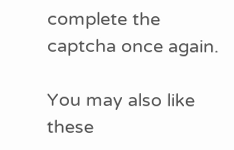complete the captcha once again.

You may also like these